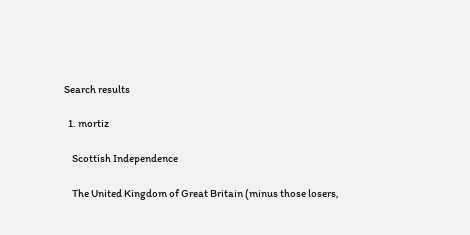Search results

  1. mortiz

    Scottish Independence

    The United Kingdom of Great Britain (minus those losers,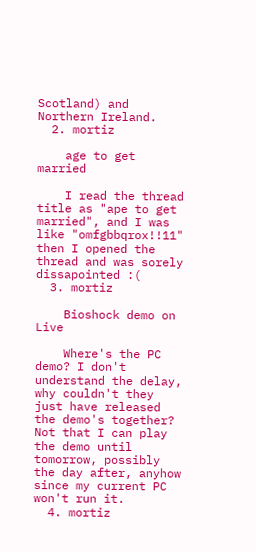Scotland) and Northern Ireland.
  2. mortiz

    age to get married

    I read the thread title as "ape to get married", and I was like "omfgbbqrox!!11" then I opened the thread and was sorely dissapointed :(
  3. mortiz

    Bioshock demo on Live

    Where's the PC demo? I don't understand the delay, why couldn't they just have released the demo's together? Not that I can play the demo until tomorrow, possibly the day after, anyhow since my current PC won't run it.
  4. mortiz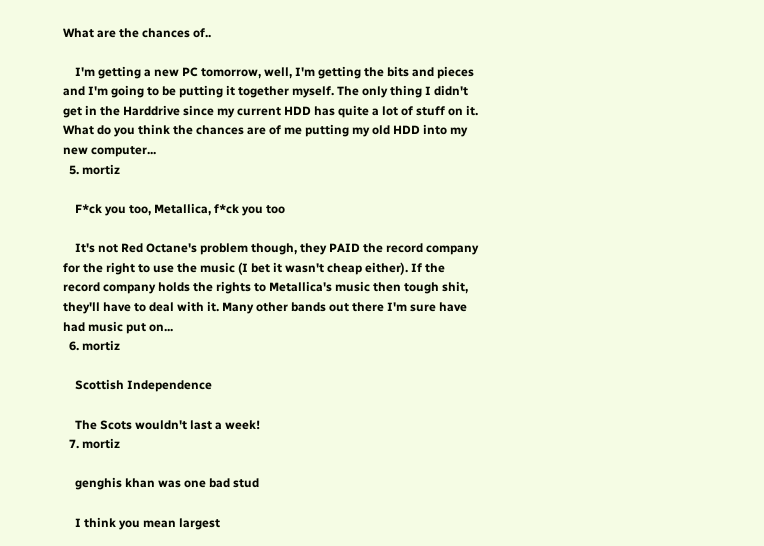What are the chances of..

    I'm getting a new PC tomorrow, well, I'm getting the bits and pieces and I'm going to be putting it together myself. The only thing I didn't get in the Harddrive since my current HDD has quite a lot of stuff on it. What do you think the chances are of me putting my old HDD into my new computer...
  5. mortiz

    F*ck you too, Metallica, f*ck you too

    It's not Red Octane's problem though, they PAID the record company for the right to use the music (I bet it wasn't cheap either). If the record company holds the rights to Metallica's music then tough shit, they'll have to deal with it. Many other bands out there I'm sure have had music put on...
  6. mortiz

    Scottish Independence

    The Scots wouldn't last a week!
  7. mortiz

    genghis khan was one bad stud

    I think you mean largest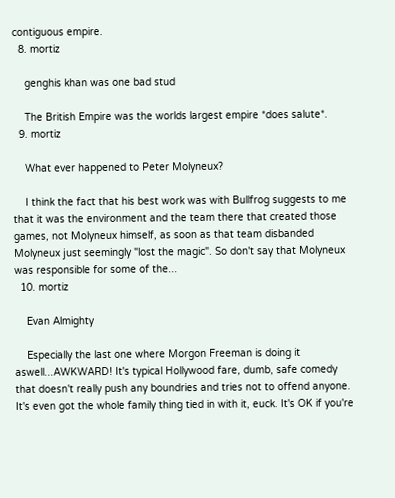contiguous empire.
  8. mortiz

    genghis khan was one bad stud

    The British Empire was the worlds largest empire *does salute*.
  9. mortiz

    What ever happened to Peter Molyneux?

    I think the fact that his best work was with Bullfrog suggests to me that it was the environment and the team there that created those games, not Molyneux himself, as soon as that team disbanded Molyneux just seemingly "lost the magic". So don't say that Molyneux was responsible for some of the...
  10. mortiz

    Evan Almighty

    Especially the last one where Morgon Freeman is doing it aswell...AWKWARD! It's typical Hollywood fare, dumb, safe comedy that doesn't really push any boundries and tries not to offend anyone. It's even got the whole family thing tied in with it, euck. It's OK if you're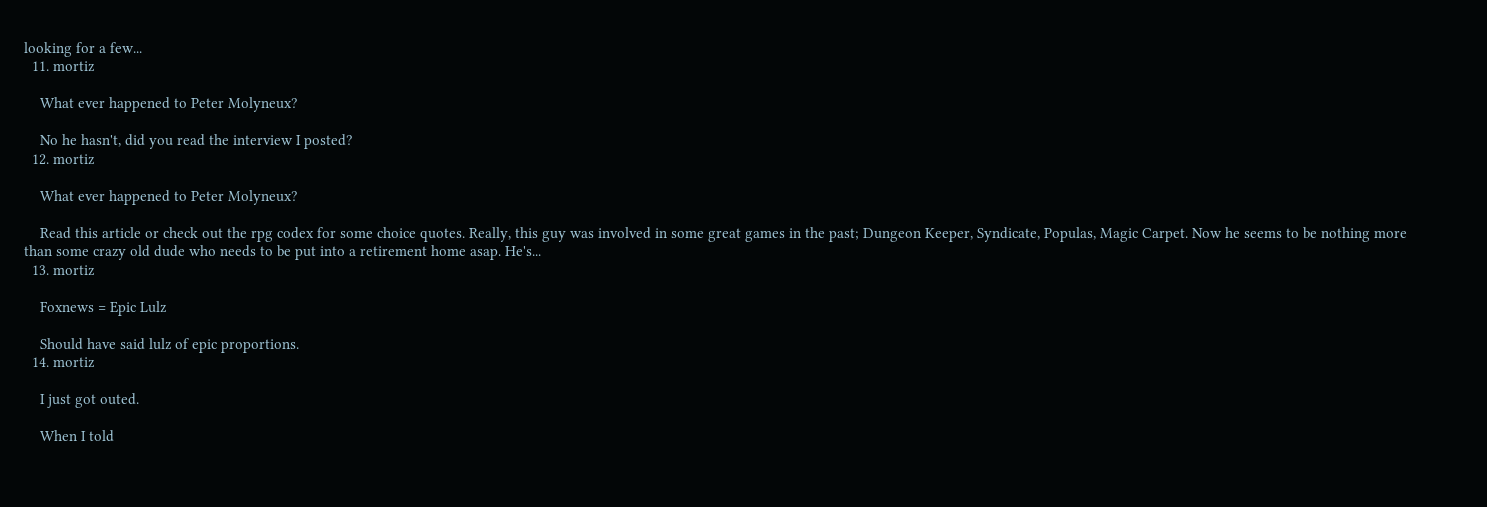looking for a few...
  11. mortiz

    What ever happened to Peter Molyneux?

    No he hasn't, did you read the interview I posted?
  12. mortiz

    What ever happened to Peter Molyneux?

    Read this article or check out the rpg codex for some choice quotes. Really, this guy was involved in some great games in the past; Dungeon Keeper, Syndicate, Populas, Magic Carpet. Now he seems to be nothing more than some crazy old dude who needs to be put into a retirement home asap. He's...
  13. mortiz

    Foxnews = Epic Lulz

    Should have said lulz of epic proportions.
  14. mortiz

    I just got outed.

    When I told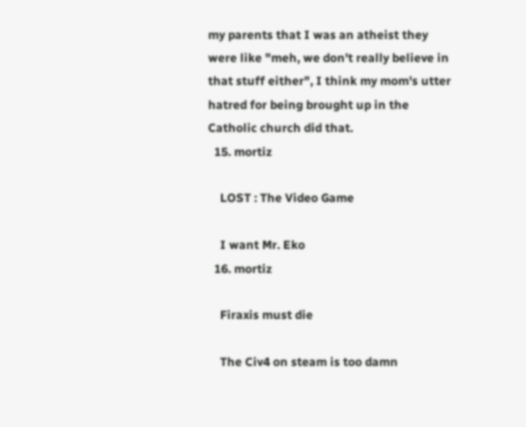my parents that I was an atheist they were like "meh, we don't really believe in that stuff either", I think my mom's utter hatred for being brought up in the Catholic church did that.
  15. mortiz

    LOST : The Video Game

    I want Mr. Eko
  16. mortiz

    Firaxis must die

    The Civ4 on steam is too damn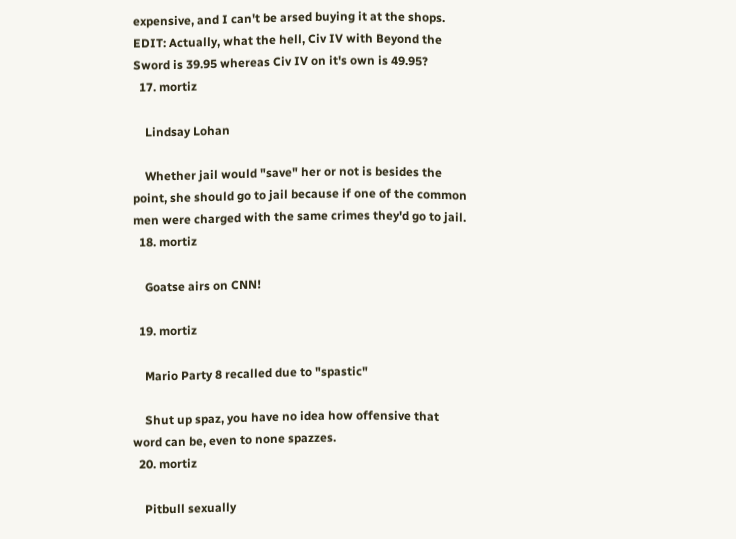expensive, and I can't be arsed buying it at the shops. EDIT: Actually, what the hell, Civ IV with Beyond the Sword is 39.95 whereas Civ IV on it's own is 49.95?
  17. mortiz

    Lindsay Lohan

    Whether jail would "save" her or not is besides the point, she should go to jail because if one of the common men were charged with the same crimes they'd go to jail.
  18. mortiz

    Goatse airs on CNN!

  19. mortiz

    Mario Party 8 recalled due to "spastic"

    Shut up spaz, you have no idea how offensive that word can be, even to none spazzes.
  20. mortiz

    Pitbull sexually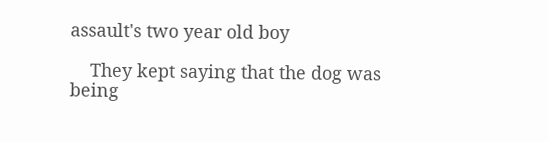assault's two year old boy

    They kept saying that the dog was being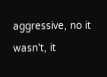aggressive, no it wasn't, it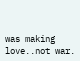was making love..not war.